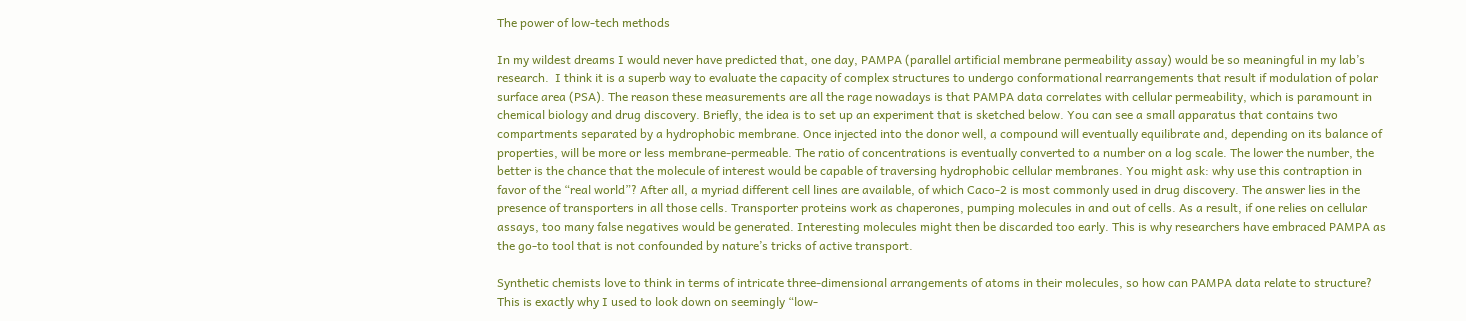The power of low-tech methods

In my wildest dreams I would never have predicted that, one day, PAMPA (parallel artificial membrane permeability assay) would be so meaningful in my lab’s research.  I think it is a superb way to evaluate the capacity of complex structures to undergo conformational rearrangements that result if modulation of polar surface area (PSA). The reason these measurements are all the rage nowadays is that PAMPA data correlates with cellular permeability, which is paramount in chemical biology and drug discovery. Briefly, the idea is to set up an experiment that is sketched below. You can see a small apparatus that contains two compartments separated by a hydrophobic membrane. Once injected into the donor well, a compound will eventually equilibrate and, depending on its balance of properties, will be more or less membrane-permeable. The ratio of concentrations is eventually converted to a number on a log scale. The lower the number, the better is the chance that the molecule of interest would be capable of traversing hydrophobic cellular membranes. You might ask: why use this contraption in favor of the “real world”? After all, a myriad different cell lines are available, of which Caco-2 is most commonly used in drug discovery. The answer lies in the presence of transporters in all those cells. Transporter proteins work as chaperones, pumping molecules in and out of cells. As a result, if one relies on cellular assays, too many false negatives would be generated. Interesting molecules might then be discarded too early. This is why researchers have embraced PAMPA as the go-to tool that is not confounded by nature’s tricks of active transport.

Synthetic chemists love to think in terms of intricate three-dimensional arrangements of atoms in their molecules, so how can PAMPA data relate to structure?  This is exactly why I used to look down on seemingly “low-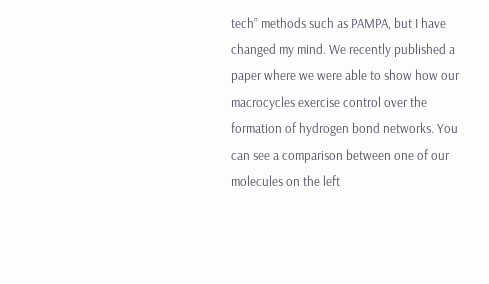tech” methods such as PAMPA, but I have changed my mind. We recently published a paper where we were able to show how our macrocycles exercise control over the formation of hydrogen bond networks. You can see a comparison between one of our molecules on the left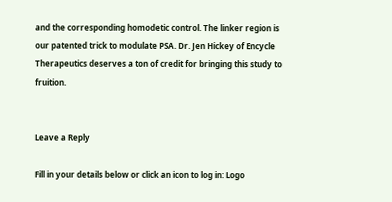and the corresponding homodetic control. The linker region is our patented trick to modulate PSA. Dr. Jen Hickey of Encycle Therapeutics deserves a ton of credit for bringing this study to fruition.


Leave a Reply

Fill in your details below or click an icon to log in: Logo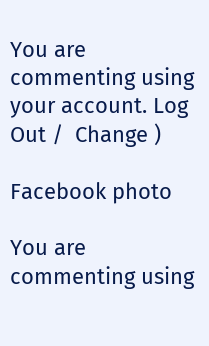You are commenting using your account. Log Out /  Change )

Facebook photo

You are commenting using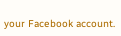your Facebook account.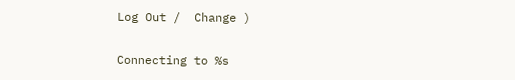Log Out /  Change )

Connecting to %s